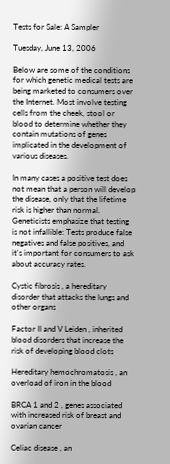Tests for Sale: A Sampler

Tuesday, June 13, 2006

Below are some of the conditions for which genetic medical tests are being marketed to consumers over the Internet. Most involve testing cells from the cheek, stool or blood to determine whether they contain mutations of genes implicated in the development of various diseases.

In many cases a positive test does not mean that a person will develop the disease, only that the lifetime risk is higher than normal. Geneticists emphasize that testing is not infallible: Tests produce false negatives and false positives, and it's important for consumers to ask about accuracy rates.

Cystic fibrosis , a hereditary disorder that attacks the lungs and other organs

Factor II and V Leiden , inherited blood disorders that increase the risk of developing blood clots

Hereditary hemochromatosis , an overload of iron in the blood

BRCA 1 and 2 , genes associated with increased risk of breast and ovarian cancer

Celiac disease , an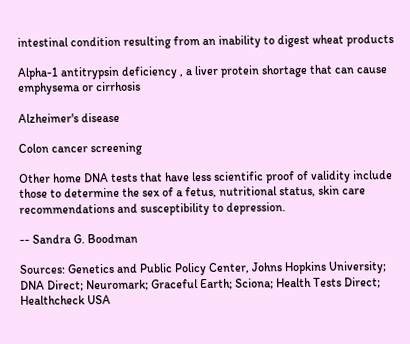intestinal condition resulting from an inability to digest wheat products

Alpha-1 antitrypsin deficiency , a liver protein shortage that can cause emphysema or cirrhosis

Alzheimer's disease

Colon cancer screening

Other home DNA tests that have less scientific proof of validity include those to determine the sex of a fetus, nutritional status, skin care recommendations and susceptibility to depression.

-- Sandra G. Boodman

Sources: Genetics and Public Policy Center, Johns Hopkins University; DNA Direct; Neuromark; Graceful Earth; Sciona; Health Tests Direct; Healthcheck USA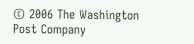© 2006 The Washington Post Company